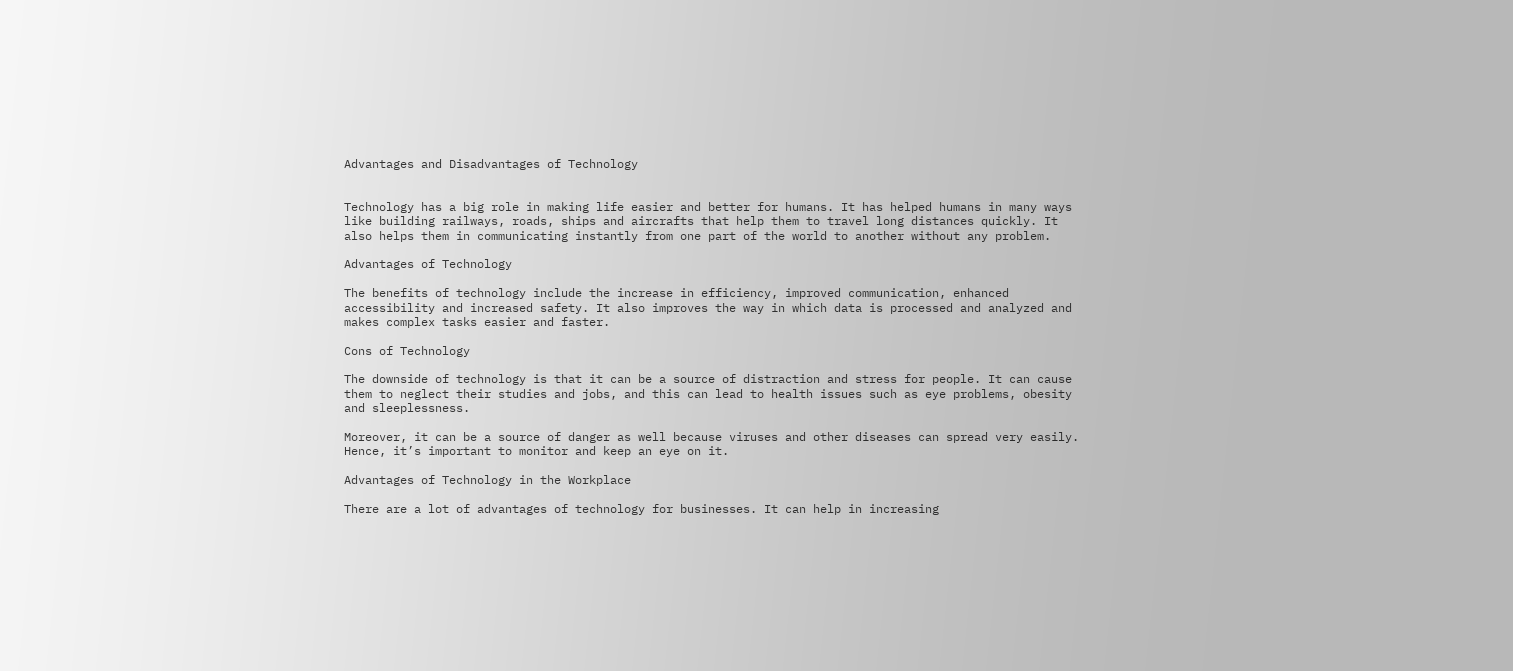Advantages and Disadvantages of Technology


Technology has a big role in making life easier and better for humans. It has helped humans in many ways like building railways, roads, ships and aircrafts that help them to travel long distances quickly. It also helps them in communicating instantly from one part of the world to another without any problem.

Advantages of Technology

The benefits of technology include the increase in efficiency, improved communication, enhanced accessibility and increased safety. It also improves the way in which data is processed and analyzed and makes complex tasks easier and faster.

Cons of Technology

The downside of technology is that it can be a source of distraction and stress for people. It can cause them to neglect their studies and jobs, and this can lead to health issues such as eye problems, obesity and sleeplessness.

Moreover, it can be a source of danger as well because viruses and other diseases can spread very easily. Hence, it’s important to monitor and keep an eye on it.

Advantages of Technology in the Workplace

There are a lot of advantages of technology for businesses. It can help in increasing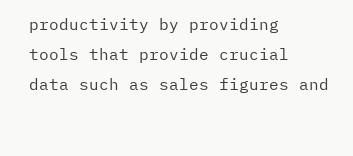productivity by providing tools that provide crucial data such as sales figures and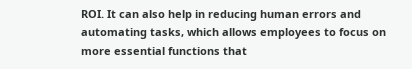ROI. It can also help in reducing human errors and automating tasks, which allows employees to focus on more essential functions that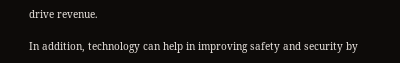drive revenue.

In addition, technology can help in improving safety and security by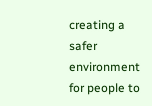creating a safer environment for people to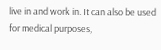live in and work in. It can also be used for medical purposes,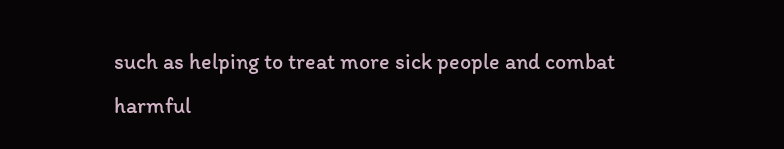such as helping to treat more sick people and combat harmful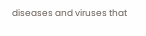diseases and viruses that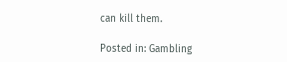can kill them.

Posted in: Gambling